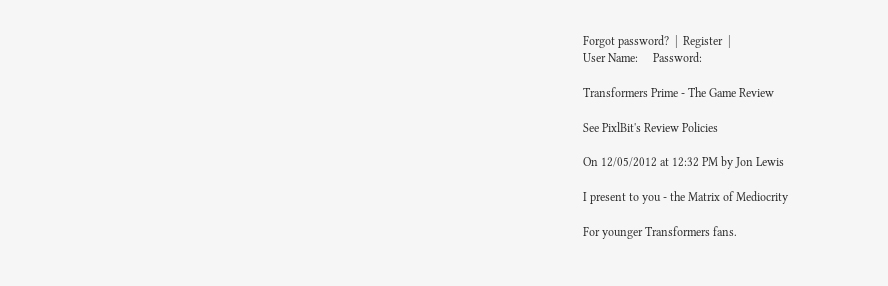Forgot password?  |  Register  |
User Name:     Password:

Transformers Prime - The Game Review

See PixlBit's Review Policies

On 12/05/2012 at 12:32 PM by Jon Lewis

I present to you - the Matrix of Mediocrity

For younger Transformers fans.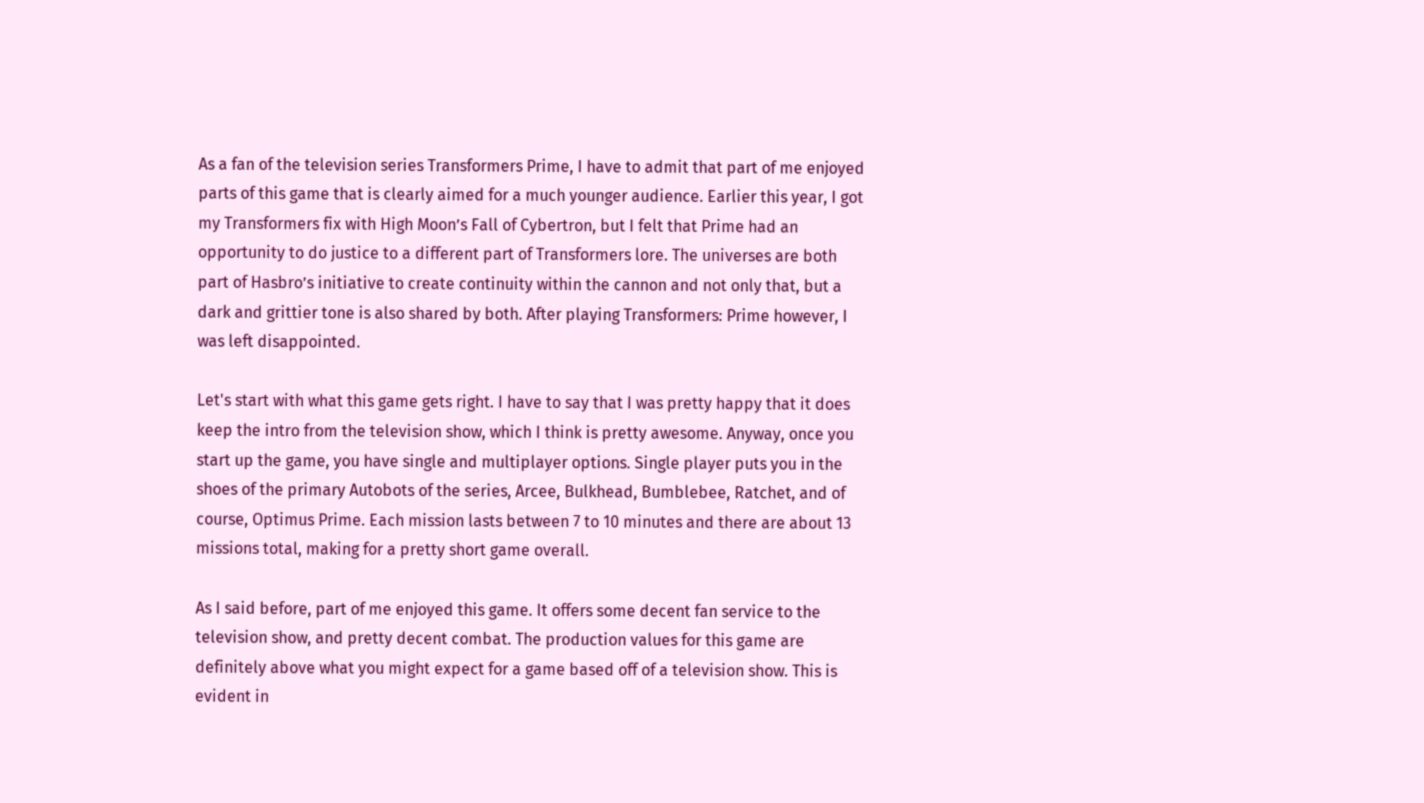As a fan of the television series Transformers Prime, I have to admit that part of me enjoyed parts of this game that is clearly aimed for a much younger audience. Earlier this year, I got my Transformers fix with High Moon’s Fall of Cybertron, but I felt that Prime had an opportunity to do justice to a different part of Transformers lore. The universes are both part of Hasbro’s initiative to create continuity within the cannon and not only that, but a dark and grittier tone is also shared by both. After playing Transformers: Prime however, I was left disappointed.

Let's start with what this game gets right. I have to say that I was pretty happy that it does keep the intro from the television show, which I think is pretty awesome. Anyway, once you start up the game, you have single and multiplayer options. Single player puts you in the shoes of the primary Autobots of the series, Arcee, Bulkhead, Bumblebee, Ratchet, and of course, Optimus Prime. Each mission lasts between 7 to 10 minutes and there are about 13 missions total, making for a pretty short game overall.

As I said before, part of me enjoyed this game. It offers some decent fan service to the television show, and pretty decent combat. The production values for this game are definitely above what you might expect for a game based off of a television show. This is evident in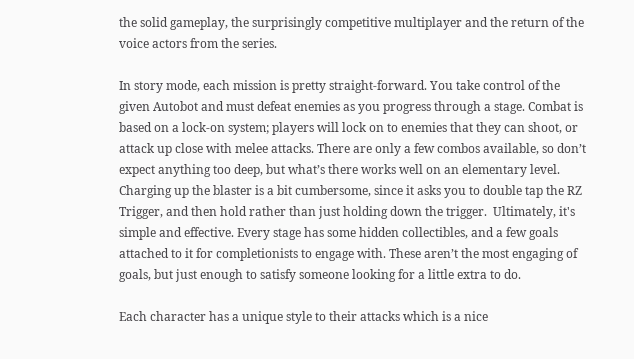the solid gameplay, the surprisingly competitive multiplayer and the return of the voice actors from the series.

In story mode, each mission is pretty straight-forward. You take control of the given Autobot and must defeat enemies as you progress through a stage. Combat is based on a lock-on system; players will lock on to enemies that they can shoot, or attack up close with melee attacks. There are only a few combos available, so don’t expect anything too deep, but what’s there works well on an elementary level. Charging up the blaster is a bit cumbersome, since it asks you to double tap the RZ Trigger, and then hold rather than just holding down the trigger.  Ultimately, it's simple and effective. Every stage has some hidden collectibles, and a few goals attached to it for completionists to engage with. These aren’t the most engaging of goals, but just enough to satisfy someone looking for a little extra to do.

Each character has a unique style to their attacks which is a nice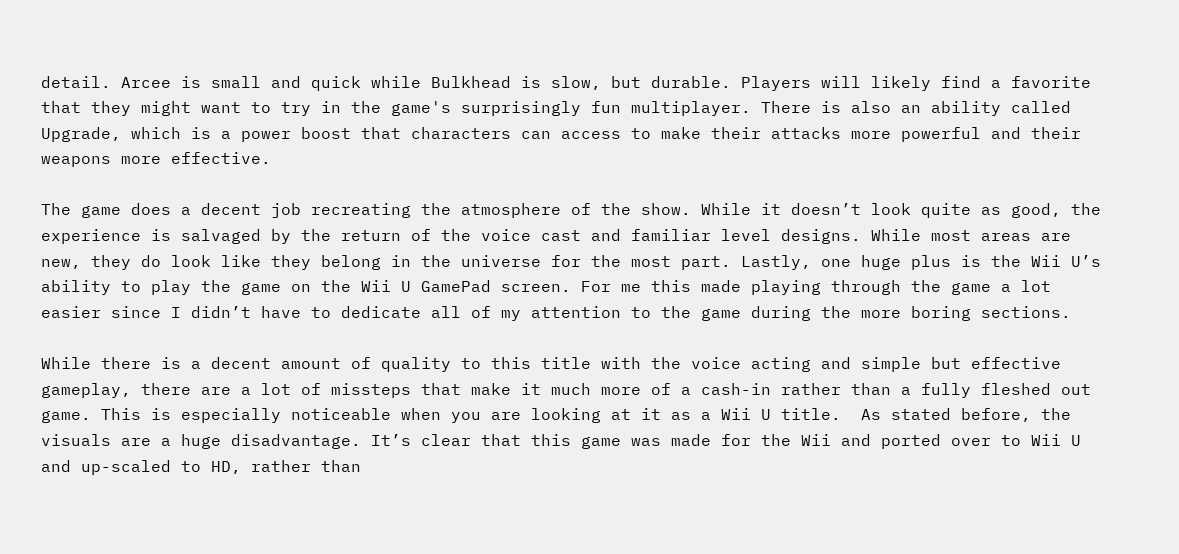detail. Arcee is small and quick while Bulkhead is slow, but durable. Players will likely find a favorite that they might want to try in the game's surprisingly fun multiplayer. There is also an ability called Upgrade, which is a power boost that characters can access to make their attacks more powerful and their weapons more effective.

The game does a decent job recreating the atmosphere of the show. While it doesn’t look quite as good, the experience is salvaged by the return of the voice cast and familiar level designs. While most areas are new, they do look like they belong in the universe for the most part. Lastly, one huge plus is the Wii U’s ability to play the game on the Wii U GamePad screen. For me this made playing through the game a lot easier since I didn’t have to dedicate all of my attention to the game during the more boring sections.

While there is a decent amount of quality to this title with the voice acting and simple but effective gameplay, there are a lot of missteps that make it much more of a cash-in rather than a fully fleshed out game. This is especially noticeable when you are looking at it as a Wii U title.  As stated before, the visuals are a huge disadvantage. It’s clear that this game was made for the Wii and ported over to Wii U and up-scaled to HD, rather than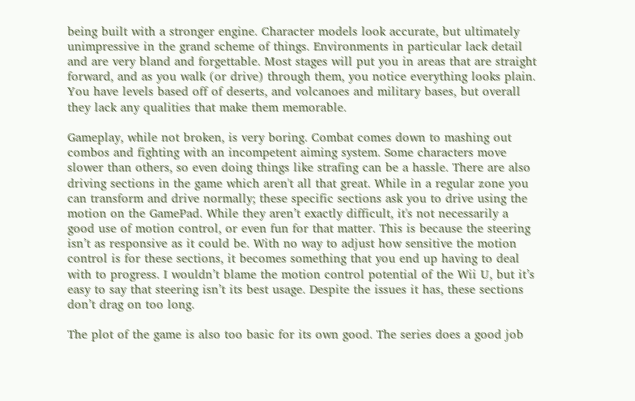being built with a stronger engine. Character models look accurate, but ultimately unimpressive in the grand scheme of things. Environments in particular lack detail and are very bland and forgettable. Most stages will put you in areas that are straight forward, and as you walk (or drive) through them, you notice everything looks plain. You have levels based off of deserts, and volcanoes and military bases, but overall they lack any qualities that make them memorable.

Gameplay, while not broken, is very boring. Combat comes down to mashing out combos and fighting with an incompetent aiming system. Some characters move slower than others, so even doing things like strafing can be a hassle. There are also driving sections in the game which aren't all that great. While in a regular zone you can transform and drive normally; these specific sections ask you to drive using the motion on the GamePad. While they aren’t exactly difficult, it's not necessarily a good use of motion control, or even fun for that matter. This is because the steering isn’t as responsive as it could be. With no way to adjust how sensitive the motion control is for these sections, it becomes something that you end up having to deal with to progress. I wouldn’t blame the motion control potential of the Wii U, but it’s easy to say that steering isn’t its best usage. Despite the issues it has, these sections don’t drag on too long.

The plot of the game is also too basic for its own good. The series does a good job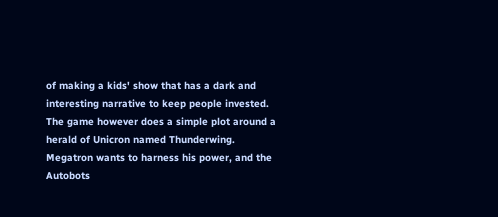of making a kids' show that has a dark and interesting narrative to keep people invested. The game however does a simple plot around a herald of Unicron named Thunderwing. Megatron wants to harness his power, and the Autobots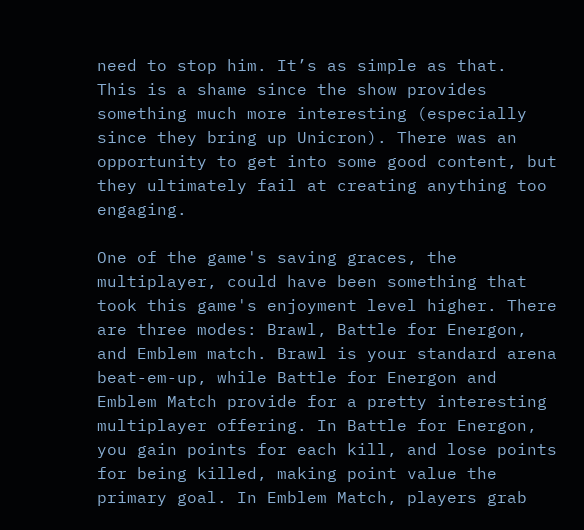need to stop him. It’s as simple as that.  This is a shame since the show provides something much more interesting (especially since they bring up Unicron). There was an opportunity to get into some good content, but they ultimately fail at creating anything too engaging.

One of the game's saving graces, the multiplayer, could have been something that took this game's enjoyment level higher. There are three modes: Brawl, Battle for Energon, and Emblem match. Brawl is your standard arena beat-em-up, while Battle for Energon and Emblem Match provide for a pretty interesting multiplayer offering. In Battle for Energon, you gain points for each kill, and lose points for being killed, making point value the primary goal. In Emblem Match, players grab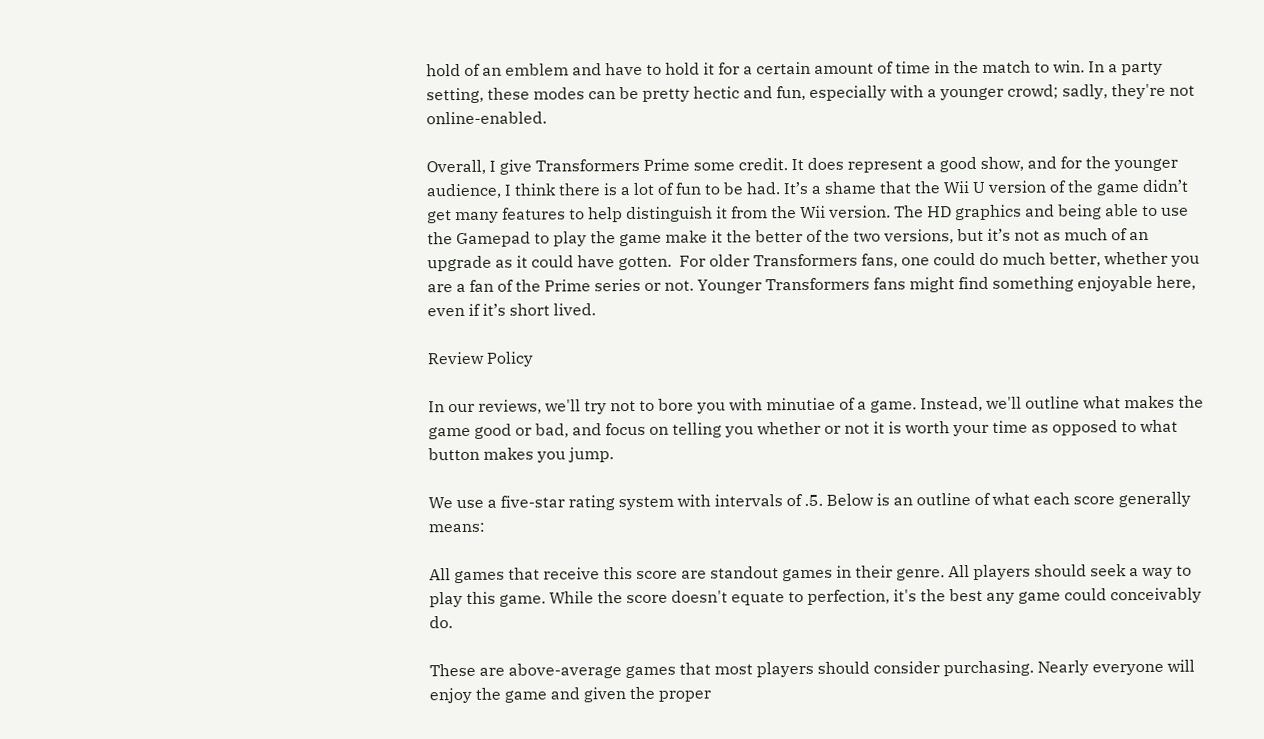hold of an emblem and have to hold it for a certain amount of time in the match to win. In a party setting, these modes can be pretty hectic and fun, especially with a younger crowd; sadly, they're not online-enabled.

Overall, I give Transformers Prime some credit. It does represent a good show, and for the younger audience, I think there is a lot of fun to be had. It’s a shame that the Wii U version of the game didn’t get many features to help distinguish it from the Wii version. The HD graphics and being able to use the Gamepad to play the game make it the better of the two versions, but it’s not as much of an upgrade as it could have gotten.  For older Transformers fans, one could do much better, whether you are a fan of the Prime series or not. Younger Transformers fans might find something enjoyable here, even if it’s short lived.

Review Policy

In our reviews, we'll try not to bore you with minutiae of a game. Instead, we'll outline what makes the game good or bad, and focus on telling you whether or not it is worth your time as opposed to what button makes you jump.

We use a five-star rating system with intervals of .5. Below is an outline of what each score generally means:

All games that receive this score are standout games in their genre. All players should seek a way to play this game. While the score doesn't equate to perfection, it's the best any game could conceivably do.

These are above-average games that most players should consider purchasing. Nearly everyone will enjoy the game and given the proper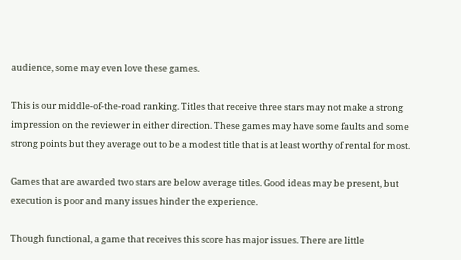audience, some may even love these games.

This is our middle-of-the-road ranking. Titles that receive three stars may not make a strong impression on the reviewer in either direction. These games may have some faults and some strong points but they average out to be a modest title that is at least worthy of rental for most.

Games that are awarded two stars are below average titles. Good ideas may be present, but execution is poor and many issues hinder the experience.

Though functional, a game that receives this score has major issues. There are little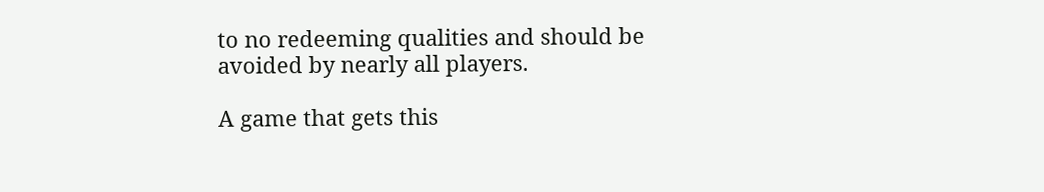to no redeeming qualities and should be avoided by nearly all players.

A game that gets this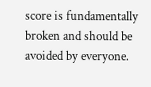score is fundamentally broken and should be avoided by everyone.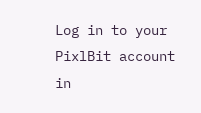Log in to your PixlBit account in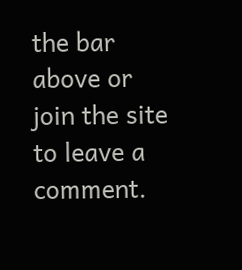the bar above or join the site to leave a comment.